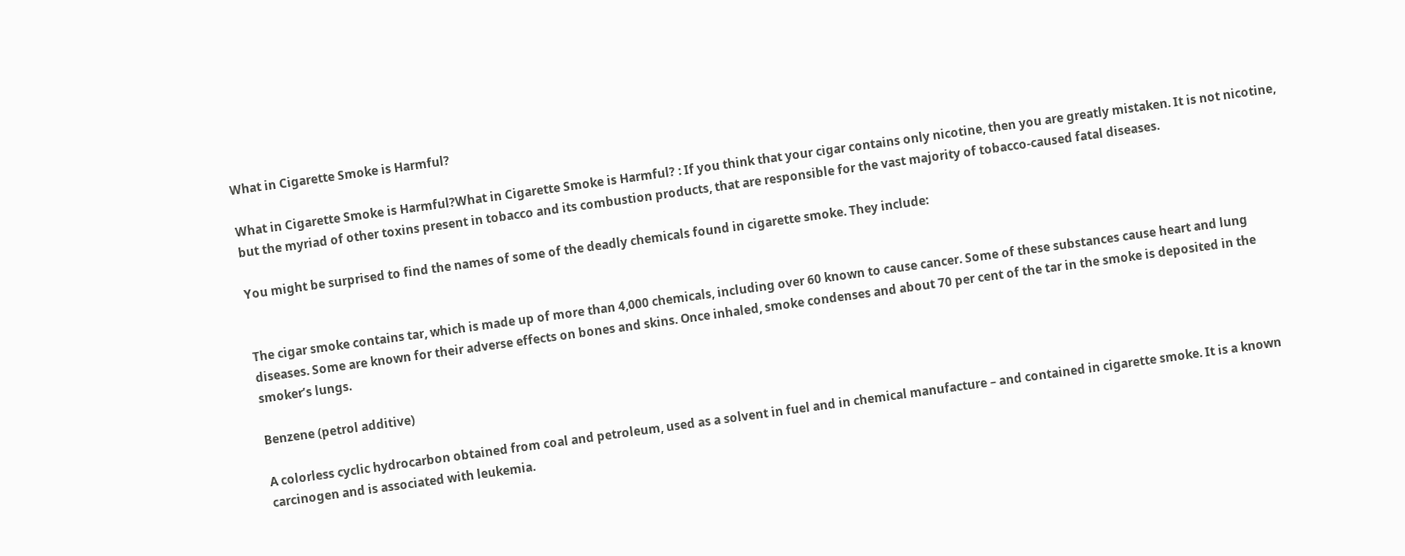What in Cigarette Smoke is Harmful?

What in Cigarette Smoke is Harmful?What in Cigarette Smoke is Harmful? : If you think that your cigar contains only nicotine, then you are greatly mistaken. It is not nicotine, but the myriad of other toxins present in tobacco and its combustion products, that are responsible for the vast majority of tobacco-caused fatal diseases.

You might be surprised to find the names of some of the deadly chemicals found in cigarette smoke. They include:


The cigar smoke contains tar, which is made up of more than 4,000 chemicals, including over 60 known to cause cancer. Some of these substances cause heart and lung diseases. Some are known for their adverse effects on bones and skins. Once inhaled, smoke condenses and about 70 per cent of the tar in the smoke is deposited in the smoker’s lungs.

Benzene (petrol additive)

A colorless cyclic hydrocarbon obtained from coal and petroleum, used as a solvent in fuel and in chemical manufacture – and contained in cigarette smoke. It is a known carcinogen and is associated with leukemia.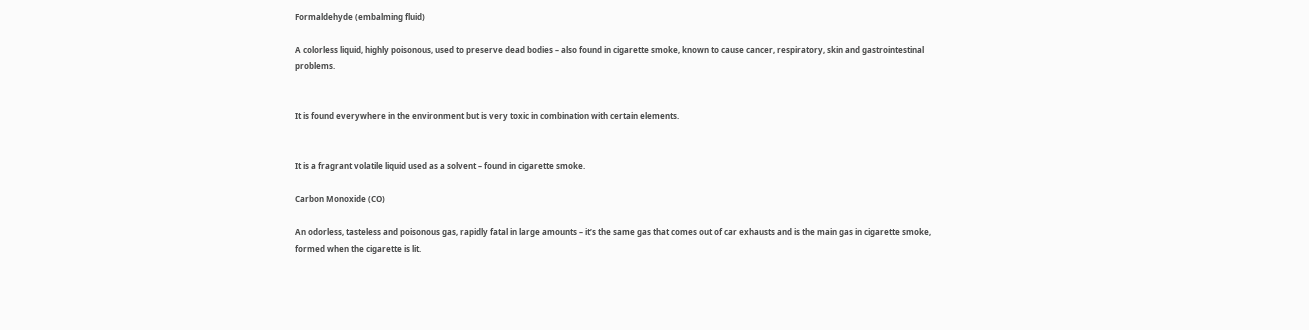Formaldehyde (embalming fluid)

A colorless liquid, highly poisonous, used to preserve dead bodies – also found in cigarette smoke, known to cause cancer, respiratory, skin and gastrointestinal problems.


It is found everywhere in the environment but is very toxic in combination with certain elements.


It is a fragrant volatile liquid used as a solvent – found in cigarette smoke.

Carbon Monoxide (CO)

An odorless, tasteless and poisonous gas, rapidly fatal in large amounts – it’s the same gas that comes out of car exhausts and is the main gas in cigarette smoke, formed when the cigarette is lit.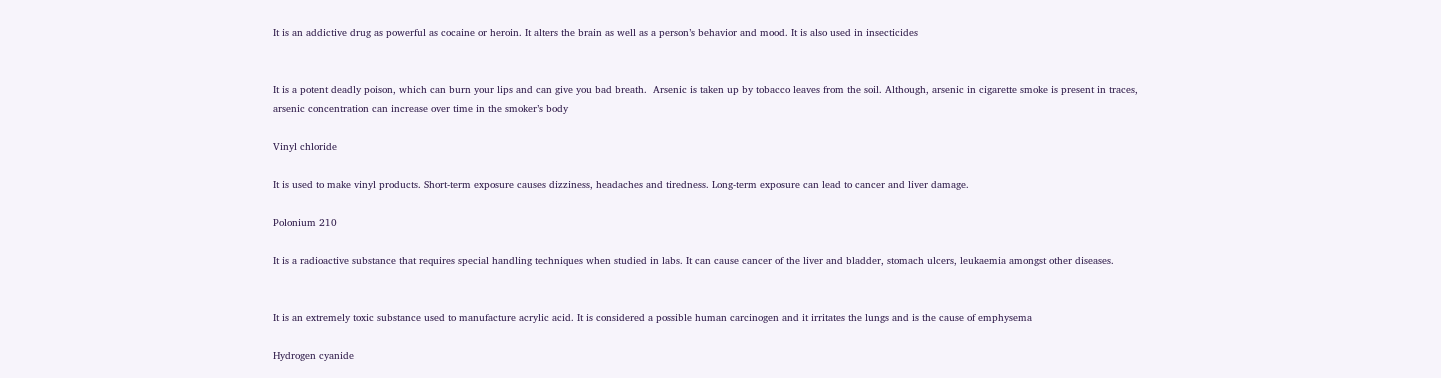It is an addictive drug as powerful as cocaine or heroin. It alters the brain as well as a person’s behavior and mood. It is also used in insecticides


It is a potent deadly poison, which can burn your lips and can give you bad breath.  Arsenic is taken up by tobacco leaves from the soil. Although, arsenic in cigarette smoke is present in traces, arsenic concentration can increase over time in the smoker’s body

Vinyl chloride

It is used to make vinyl products. Short-term exposure causes dizziness, headaches and tiredness. Long-term exposure can lead to cancer and liver damage.

Polonium 210

It is a radioactive substance that requires special handling techniques when studied in labs. It can cause cancer of the liver and bladder, stomach ulcers, leukaemia amongst other diseases.


It is an extremely toxic substance used to manufacture acrylic acid. It is considered a possible human carcinogen and it irritates the lungs and is the cause of emphysema

Hydrogen cyanide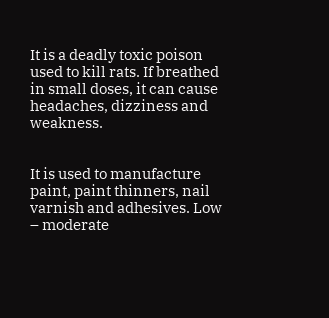It is a deadly toxic poison used to kill rats. If breathed in small doses, it can cause headaches, dizziness and weakness.


It is used to manufacture paint, paint thinners, nail varnish and adhesives. Low – moderate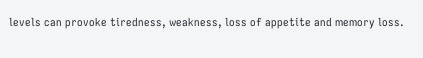levels can provoke tiredness, weakness, loss of appetite and memory loss.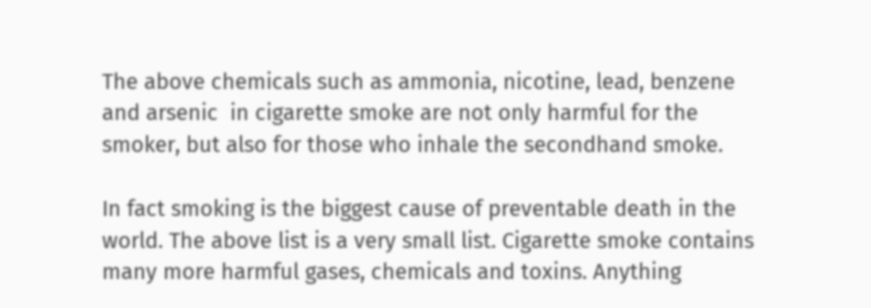The above chemicals such as ammonia, nicotine, lead, benzene and arsenic  in cigarette smoke are not only harmful for the smoker, but also for those who inhale the secondhand smoke.

In fact smoking is the biggest cause of preventable death in the world. The above list is a very small list. Cigarette smoke contains many more harmful gases, chemicals and toxins. Anything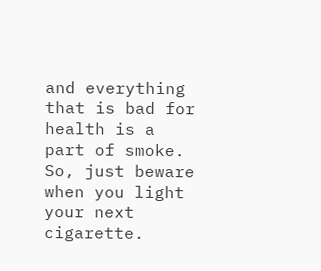and everything that is bad for health is a part of smoke. So, just beware when you light your next cigarette.